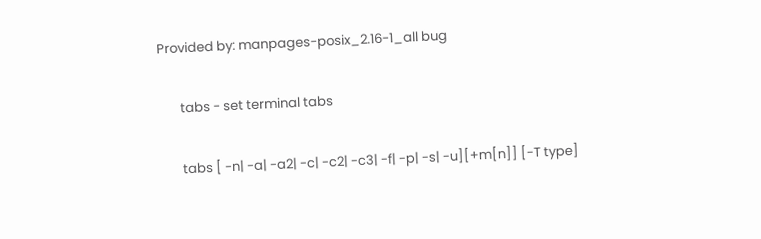Provided by: manpages-posix_2.16-1_all bug


       tabs - set terminal tabs


       tabs [ -n| -a| -a2| -c| -c2| -c3| -f| -p| -s| -u][+m[n]] [-T type]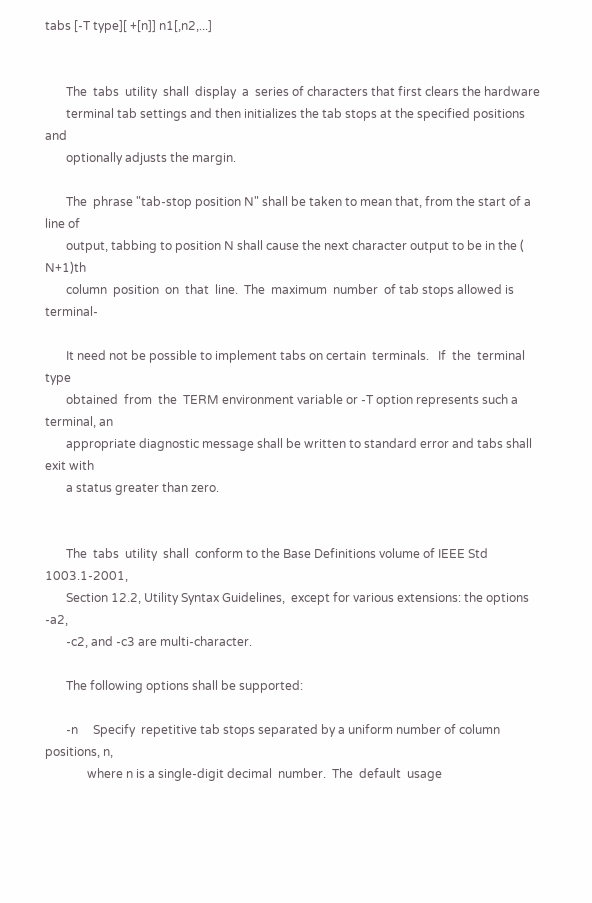tabs [-T type][ +[n]] n1[,n2,...]


       The  tabs  utility  shall  display  a  series of characters that first clears the hardware
       terminal tab settings and then initializes the tab stops at the specified positions    and
       optionally adjusts the margin.

       The  phrase "tab-stop position N" shall be taken to mean that, from the start of a line of
       output, tabbing to position N shall cause the next character output to be in the (  N+1)th
       column  position  on  that  line.  The  maximum  number  of tab stops allowed is terminal-

       It need not be possible to implement tabs on certain  terminals.   If  the  terminal  type
       obtained  from  the  TERM environment variable or -T option represents such a terminal, an
       appropriate diagnostic message shall be written to standard error and tabs shall exit with
       a status greater than zero.


       The  tabs  utility  shall  conform to the Base Definitions volume of IEEE Std 1003.1-2001,
       Section 12.2, Utility Syntax Guidelines,  except for various extensions: the options  -a2,
       -c2, and -c3 are multi-character.

       The following options shall be supported:

       -n     Specify  repetitive tab stops separated by a uniform number of column positions, n,
              where n is a single-digit decimal  number.  The  default  usage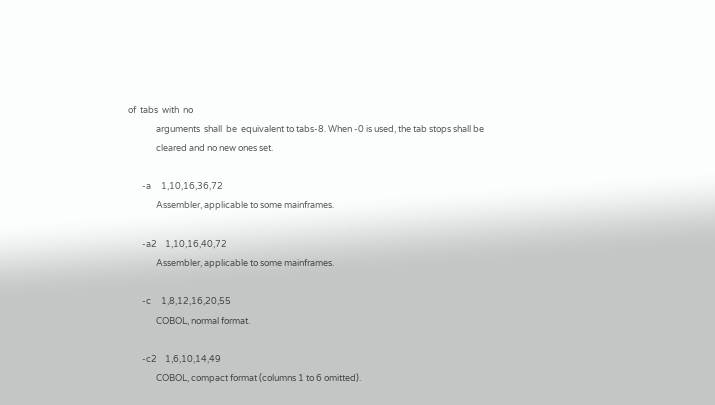of  tabs  with  no
              arguments  shall  be  equivalent to tabs-8. When -0 is used, the tab stops shall be
              cleared and no new ones set.

       -a     1,10,16,36,72
              Assembler, applicable to some mainframes.

       -a2    1,10,16,40,72
              Assembler, applicable to some mainframes.

       -c     1,8,12,16,20,55
              COBOL, normal format.

       -c2    1,6,10,14,49
              COBOL, compact format (columns 1 to 6 omitted).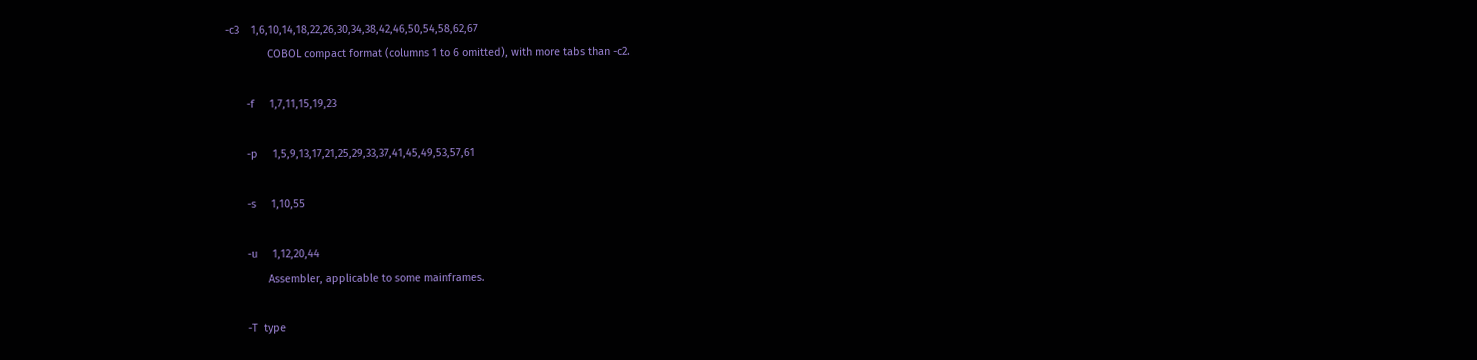-c3    1,6,10,14,18,22,26,30,34,38,42,46,50,54,58,62,67
              COBOL compact format (columns 1 to 6 omitted), with more tabs than -c2.

       -f     1,7,11,15,19,23

       -p     1,5,9,13,17,21,25,29,33,37,41,45,49,53,57,61

       -s     1,10,55

       -u     1,12,20,44
              Assembler, applicable to some mainframes.

       -T  type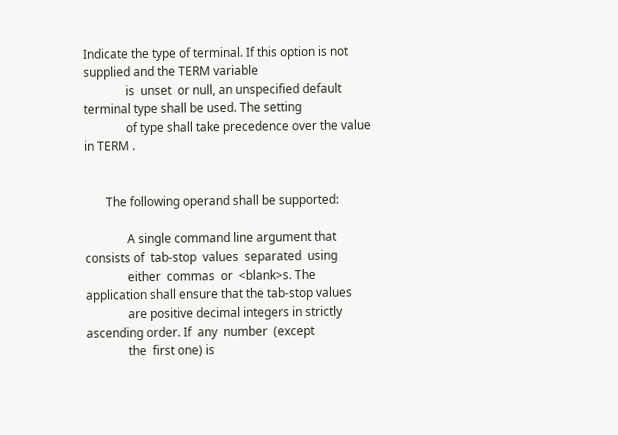Indicate the type of terminal. If this option is not supplied and the TERM variable
              is  unset  or null, an unspecified default terminal type shall be used. The setting
              of type shall take precedence over the value in TERM .


       The following operand shall be supported:

              A single command line argument that consists of  tab-stop  values  separated  using
              either  commas  or  <blank>s. The application shall ensure that the tab-stop values
              are positive decimal integers in strictly ascending order. If  any  number  (except
              the  first one) is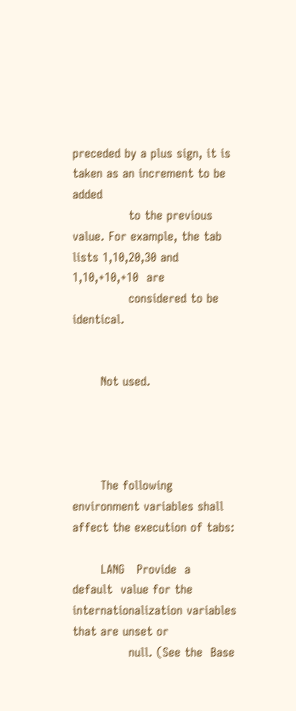preceded by a plus sign, it is taken as an increment to be added
              to the previous value. For example, the tab lists 1,10,20,30 and  1,10,+10,+10  are
              considered to be identical.


       Not used.




       The following environment variables shall affect the execution of tabs:

       LANG   Provide  a  default  value for the internationalization variables that are unset or
              null. (See the  Base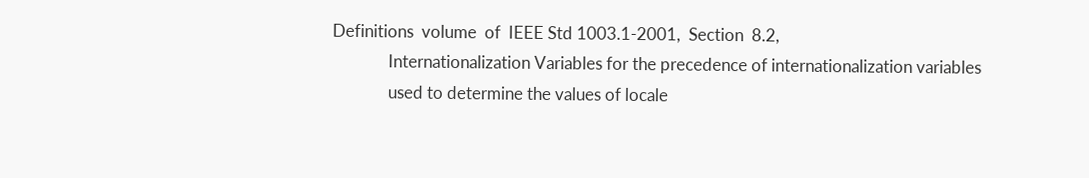Definitions  volume  of  IEEE Std 1003.1-2001,  Section  8.2,
              Internationalization Variables for the precedence of internationalization variables
              used to determine the values of locale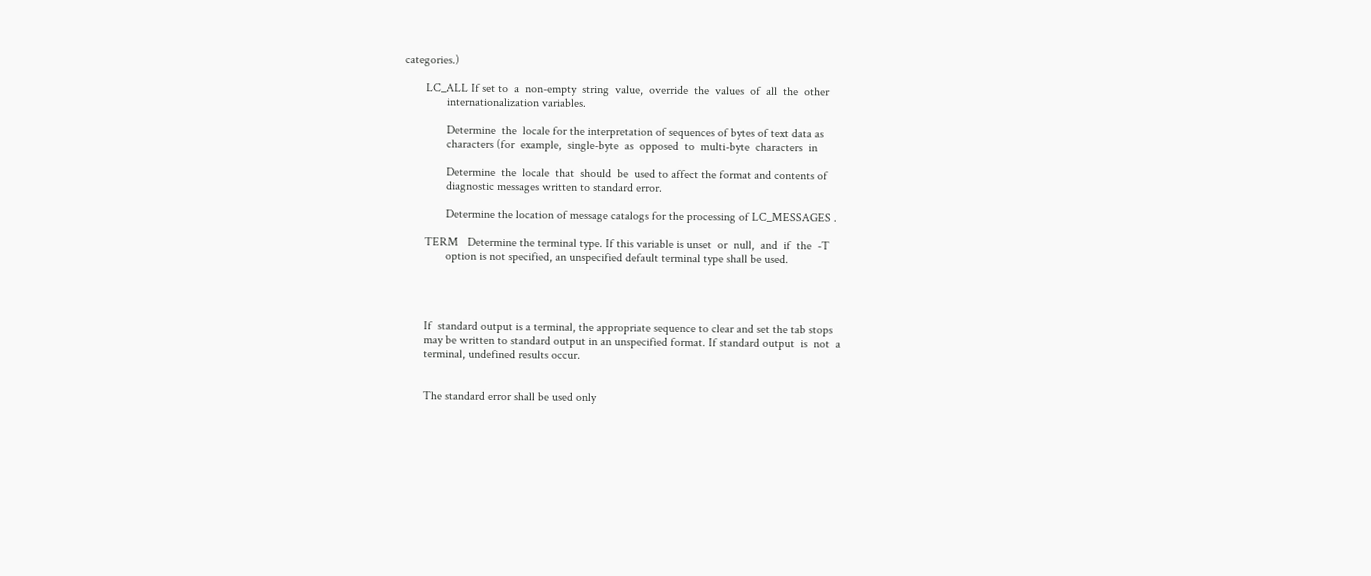categories.)

       LC_ALL If set to  a  non-empty  string  value,  override  the  values  of  all  the  other
              internationalization variables.

              Determine  the  locale for the interpretation of sequences of bytes of text data as
              characters (for  example,  single-byte  as  opposed  to  multi-byte  characters  in

              Determine  the  locale  that  should  be  used to affect the format and contents of
              diagnostic messages written to standard error.

              Determine the location of message catalogs for the processing of LC_MESSAGES .

       TERM   Determine the terminal type. If this variable is unset  or  null,  and  if  the  -T
              option is not specified, an unspecified default terminal type shall be used.




       If  standard output is a terminal, the appropriate sequence to clear and set the tab stops
       may be written to standard output in an unspecified format. If standard output  is  not  a
       terminal, undefined results occur.


       The standard error shall be used only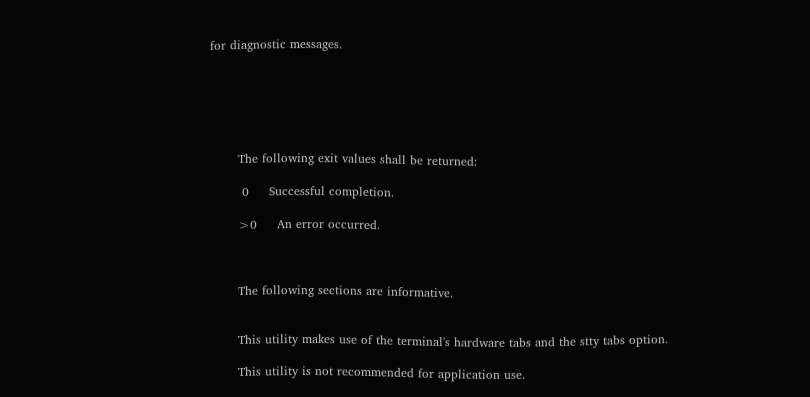for diagnostic messages.






       The following exit values shall be returned:

        0     Successful completion.

       >0     An error occurred.



       The following sections are informative.


       This utility makes use of the terminal's hardware tabs and the stty tabs option.

       This utility is not recommended for application use.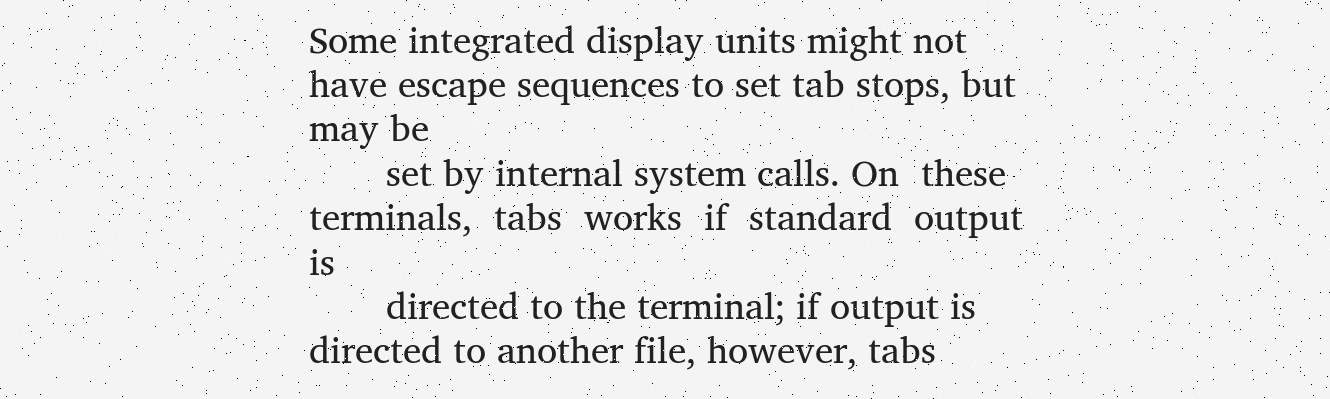Some integrated display units might not have escape sequences to set tab stops, but may be
       set by internal system calls. On  these  terminals,  tabs  works  if  standard  output  is
       directed to the terminal; if output is directed to another file, however, tabs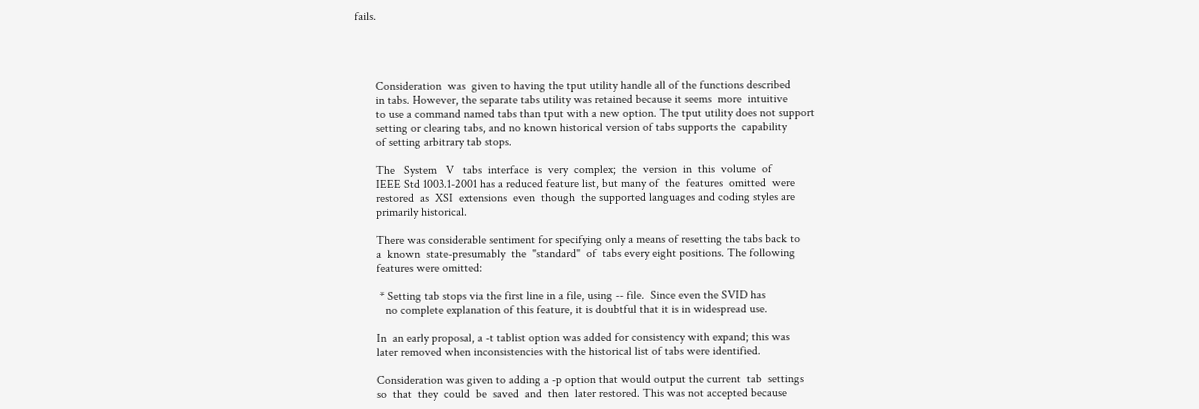fails.




       Consideration  was  given to having the tput utility handle all of the functions described
       in tabs. However, the separate tabs utility was retained because it seems  more  intuitive
       to use a command named tabs than tput with a new option. The tput utility does not support
       setting or clearing tabs, and no known historical version of tabs supports the  capability
       of setting arbitrary tab stops.

       The   System   V   tabs  interface  is  very  complex;  the  version  in  this  volume  of
       IEEE Std 1003.1-2001 has a reduced feature list, but many of  the  features  omitted  were
       restored  as  XSI  extensions  even  though  the supported languages and coding styles are
       primarily historical.

       There was considerable sentiment for specifying only a means of resetting the tabs back to
       a  known  state-presumably  the  "standard"  of  tabs every eight positions. The following
       features were omitted:

        * Setting tab stops via the first line in a file, using -- file.  Since even the SVID has
          no complete explanation of this feature, it is doubtful that it is in widespread use.

       In  an early proposal, a -t tablist option was added for consistency with expand; this was
       later removed when inconsistencies with the historical list of tabs were identified.

       Consideration was given to adding a -p option that would output the current  tab  settings
       so  that  they  could  be  saved  and  then  later restored. This was not accepted because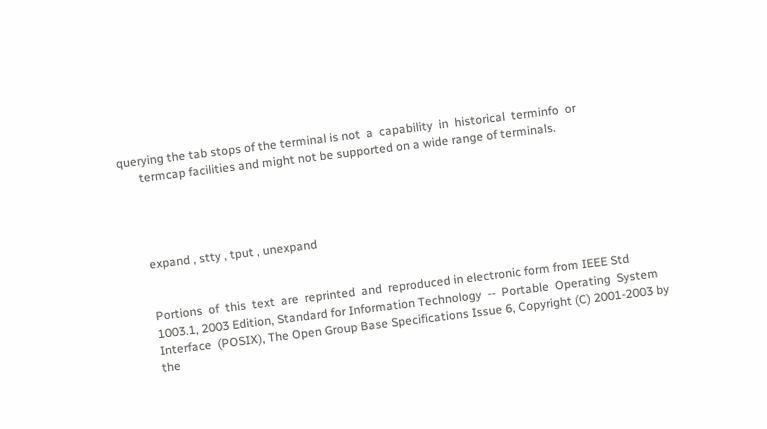querying the tab stops of the terminal is not  a  capability  in  historical  terminfo  or
       termcap facilities and might not be supported on a wide range of terminals.




       expand , stty , tput , unexpand


       Portions  of  this  text  are  reprinted  and  reproduced in electronic form from IEEE Std
       1003.1, 2003 Edition, Standard for Information Technology  --  Portable  Operating  System
       Interface  (POSIX), The Open Group Base Specifications Issue 6, Copyright (C) 2001-2003 by
       the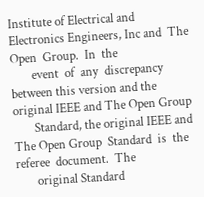Institute of Electrical and Electronics Engineers, Inc and  The  Open  Group.  In  the
       event  of  any  discrepancy  between this version and the original IEEE and The Open Group
       Standard, the original IEEE and The Open Group  Standard  is  the  referee  document.  The
       original Standard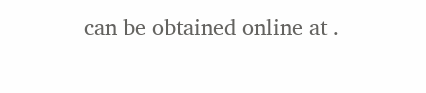can be obtained online at .